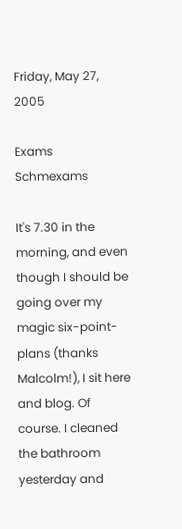Friday, May 27, 2005

Exams Schmexams

It's 7.30 in the morning, and even though I should be going over my magic six-point-plans (thanks Malcolm!), I sit here and blog. Of course. I cleaned the bathroom yesterday and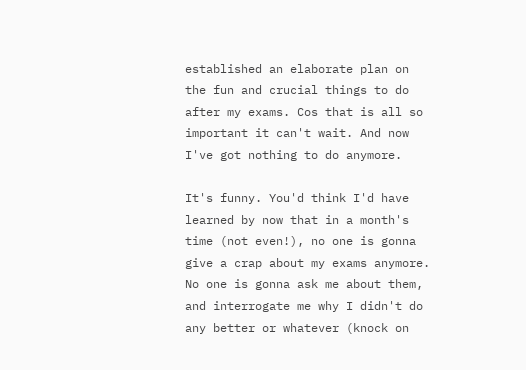established an elaborate plan on the fun and crucial things to do after my exams. Cos that is all so important it can't wait. And now I've got nothing to do anymore.

It's funny. You'd think I'd have learned by now that in a month's time (not even!), no one is gonna give a crap about my exams anymore. No one is gonna ask me about them, and interrogate me why I didn't do any better or whatever (knock on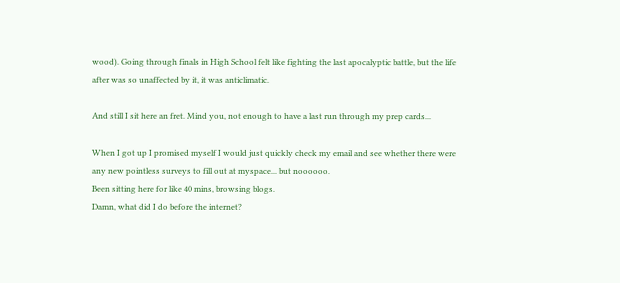wood). Going through finals in High School felt like fighting the last apocalyptic battle, but the life after was so unaffected by it, it was anticlimatic.

And still I sit here an fret. Mind you, not enough to have a last run through my prep cards...

When I got up I promised myself I would just quickly check my email and see whether there were any new pointless surveys to fill out at myspace... but noooooo.
Been sitting here for like 40 mins, browsing blogs.
Damn, what did I do before the internet?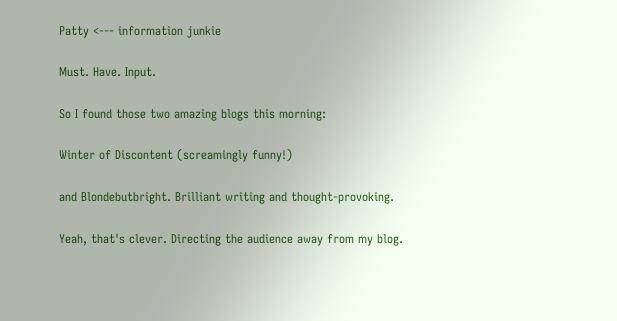Patty <--- information junkie

Must. Have. Input.

So I found those two amazing blogs this morning:

Winter of Discontent (screamingly funny!)

and Blondebutbright. Brilliant writing and thought-provoking.

Yeah, that's clever. Directing the audience away from my blog.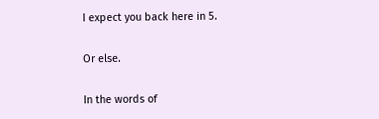I expect you back here in 5.

Or else.

In the words of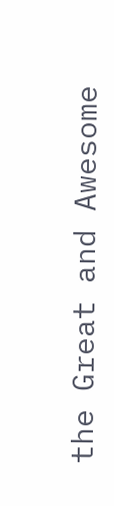the Great and Awesome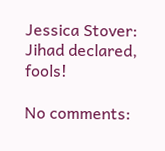Jessica Stover: Jihad declared, fools!

No comments: